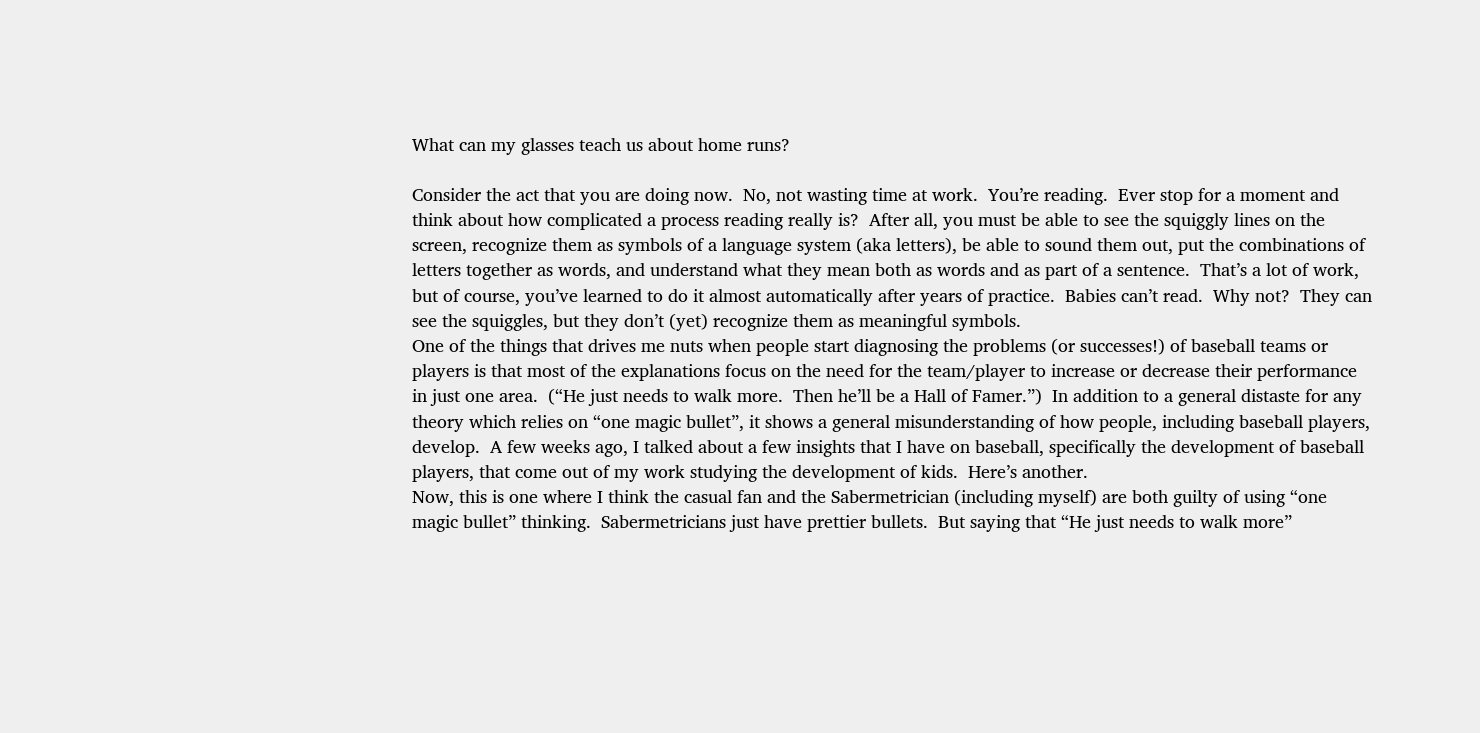What can my glasses teach us about home runs?

Consider the act that you are doing now.  No, not wasting time at work.  You’re reading.  Ever stop for a moment and think about how complicated a process reading really is?  After all, you must be able to see the squiggly lines on the screen, recognize them as symbols of a language system (aka letters), be able to sound them out, put the combinations of letters together as words, and understand what they mean both as words and as part of a sentence.  That’s a lot of work, but of course, you’ve learned to do it almost automatically after years of practice.  Babies can’t read.  Why not?  They can see the squiggles, but they don’t (yet) recognize them as meaningful symbols.
One of the things that drives me nuts when people start diagnosing the problems (or successes!) of baseball teams or players is that most of the explanations focus on the need for the team/player to increase or decrease their performance in just one area.  (“He just needs to walk more.  Then he’ll be a Hall of Famer.”)  In addition to a general distaste for any theory which relies on “one magic bullet”, it shows a general misunderstanding of how people, including baseball players, develop.  A few weeks ago, I talked about a few insights that I have on baseball, specifically the development of baseball players, that come out of my work studying the development of kids.  Here’s another.
Now, this is one where I think the casual fan and the Sabermetrician (including myself) are both guilty of using “one magic bullet” thinking.  Sabermetricians just have prettier bullets.  But saying that “He just needs to walk more”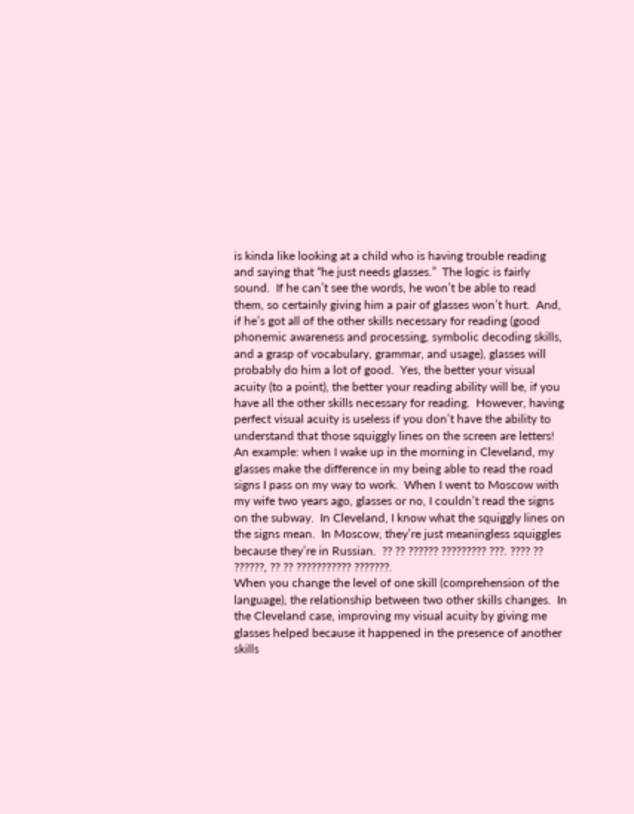is kinda like looking at a child who is having trouble reading and saying that “he just needs glasses.”  The logic is fairly sound.  If he can’t see the words, he won’t be able to read them, so certainly giving him a pair of glasses won’t hurt.  And, if he’s got all of the other skills necessary for reading (good phonemic awareness and processing, symbolic decoding skills, and a grasp of vocabulary, grammar, and usage), glasses will probably do him a lot of good.  Yes, the better your visual acuity (to a point), the better your reading ability will be, if you have all the other skills necessary for reading.  However, having perfect visual acuity is useless if you don’t have the ability to understand that those squiggly lines on the screen are letters!
An example: when I wake up in the morning in Cleveland, my glasses make the difference in my being able to read the road signs I pass on my way to work.  When I went to Moscow with my wife two years ago, glasses or no, I couldn’t read the signs on the subway.  In Cleveland, I know what the squiggly lines on the signs mean.  In Moscow, they’re just meaningless squiggles because they’re in Russian.  ?? ?? ?????? ????????? ???. ???? ?? ??????, ?? ?? ??????????? ???????.
When you change the level of one skill (comprehension of the language), the relationship between two other skills changes.  In the Cleveland case, improving my visual acuity by giving me glasses helped because it happened in the presence of another skills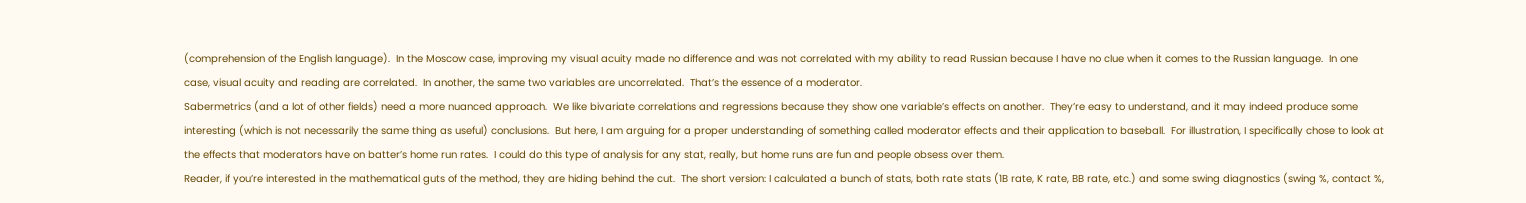(comprehension of the English language).  In the Moscow case, improving my visual acuity made no difference and was not correlated with my ability to read Russian because I have no clue when it comes to the Russian language.  In one case, visual acuity and reading are correlated.  In another, the same two variables are uncorrelated.  That’s the essence of a moderator.
Sabermetrics (and a lot of other fields) need a more nuanced approach.  We like bivariate correlations and regressions because they show one variable’s effects on another.  They’re easy to understand, and it may indeed produce some interesting (which is not necessarily the same thing as useful) conclusions.  But here, I am arguing for a proper understanding of something called moderator effects and their application to baseball.  For illustration, I specifically chose to look at the effects that moderators have on batter’s home run rates.  I could do this type of analysis for any stat, really, but home runs are fun and people obsess over them.
Reader, if you’re interested in the mathematical guts of the method, they are hiding behind the cut.  The short version: I calculated a bunch of stats, both rate stats (1B rate, K rate, BB rate, etc.) and some swing diagnostics (swing %, contact %,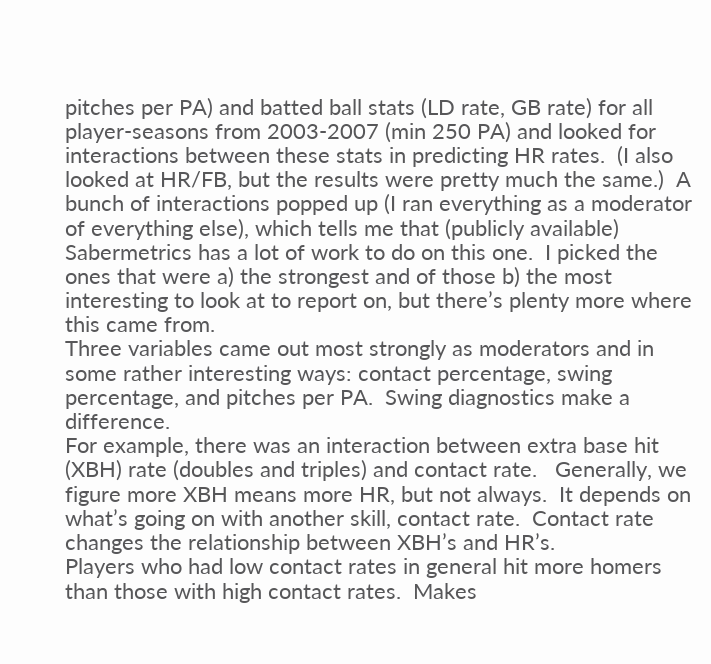pitches per PA) and batted ball stats (LD rate, GB rate) for all player-seasons from 2003-2007 (min 250 PA) and looked for interactions between these stats in predicting HR rates.  (I also looked at HR/FB, but the results were pretty much the same.)  A bunch of interactions popped up (I ran everything as a moderator of everything else), which tells me that (publicly available) Sabermetrics has a lot of work to do on this one.  I picked the ones that were a) the strongest and of those b) the most interesting to look at to report on, but there’s plenty more where this came from.
Three variables came out most strongly as moderators and in some rather interesting ways: contact percentage, swing percentage, and pitches per PA.  Swing diagnostics make a difference.
For example, there was an interaction between extra base hit (XBH) rate (doubles and triples) and contact rate.   Generally, we figure more XBH means more HR, but not always.  It depends on what’s going on with another skill, contact rate.  Contact rate changes the relationship between XBH’s and HR’s.
Players who had low contact rates in general hit more homers than those with high contact rates.  Makes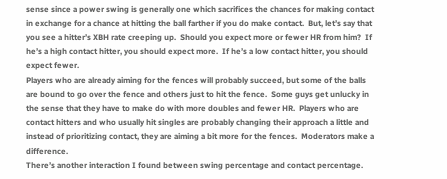sense since a power swing is generally one which sacrifices the chances for making contact in exchange for a chance at hitting the ball farther if you do make contact.  But, let’s say that you see a hitter’s XBH rate creeping up.  Should you expect more or fewer HR from him?  If he’s a high contact hitter, you should expect more.  If he’s a low contact hitter, you should expect fewer.
Players who are already aiming for the fences will probably succeed, but some of the balls are bound to go over the fence and others just to hit the fence.  Some guys get unlucky in the sense that they have to make do with more doubles and fewer HR.  Players who are contact hitters and who usually hit singles are probably changing their approach a little and instead of prioritizing contact, they are aiming a bit more for the fences.  Moderators make a difference.
There’s another interaction I found between swing percentage and contact percentage.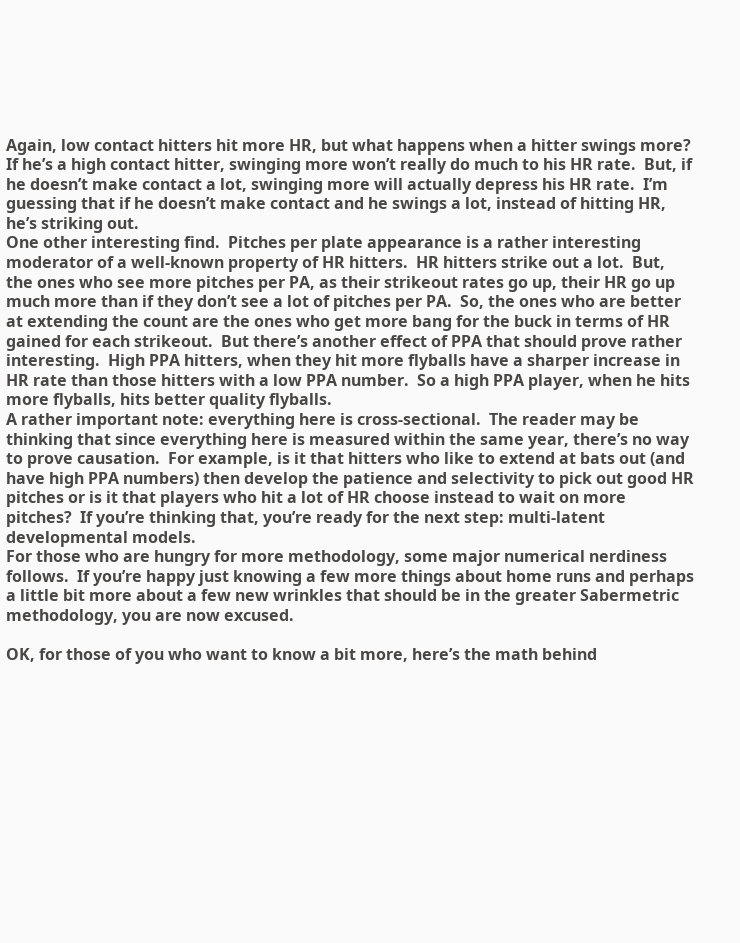Again, low contact hitters hit more HR, but what happens when a hitter swings more?  If he’s a high contact hitter, swinging more won’t really do much to his HR rate.  But, if he doesn’t make contact a lot, swinging more will actually depress his HR rate.  I’m guessing that if he doesn’t make contact and he swings a lot, instead of hitting HR, he’s striking out.
One other interesting find.  Pitches per plate appearance is a rather interesting moderator of a well-known property of HR hitters.  HR hitters strike out a lot.  But, the ones who see more pitches per PA, as their strikeout rates go up, their HR go up much more than if they don’t see a lot of pitches per PA.  So, the ones who are better at extending the count are the ones who get more bang for the buck in terms of HR gained for each strikeout.  But there’s another effect of PPA that should prove rather interesting.  High PPA hitters, when they hit more flyballs have a sharper increase in HR rate than those hitters with a low PPA number.  So a high PPA player, when he hits more flyballs, hits better quality flyballs.
A rather important note: everything here is cross-sectional.  The reader may be thinking that since everything here is measured within the same year, there’s no way to prove causation.  For example, is it that hitters who like to extend at bats out (and have high PPA numbers) then develop the patience and selectivity to pick out good HR pitches or is it that players who hit a lot of HR choose instead to wait on more pitches?  If you’re thinking that, you’re ready for the next step: multi-latent developmental models.
For those who are hungry for more methodology, some major numerical nerdiness follows.  If you’re happy just knowing a few more things about home runs and perhaps a little bit more about a few new wrinkles that should be in the greater Sabermetric methodology, you are now excused.

OK, for those of you who want to know a bit more, here’s the math behind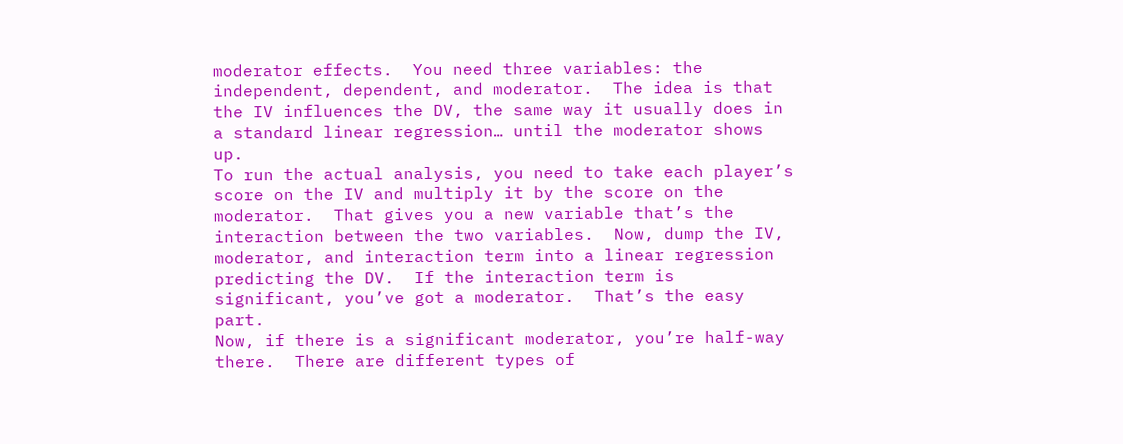moderator effects.  You need three variables: the independent, dependent, and moderator.  The idea is that the IV influences the DV, the same way it usually does in a standard linear regression… until the moderator shows up.
To run the actual analysis, you need to take each player’s score on the IV and multiply it by the score on the moderator.  That gives you a new variable that’s the interaction between the two variables.  Now, dump the IV, moderator, and interaction term into a linear regression predicting the DV.  If the interaction term is significant, you’ve got a moderator.  That’s the easy part.
Now, if there is a significant moderator, you’re half-way there.  There are different types of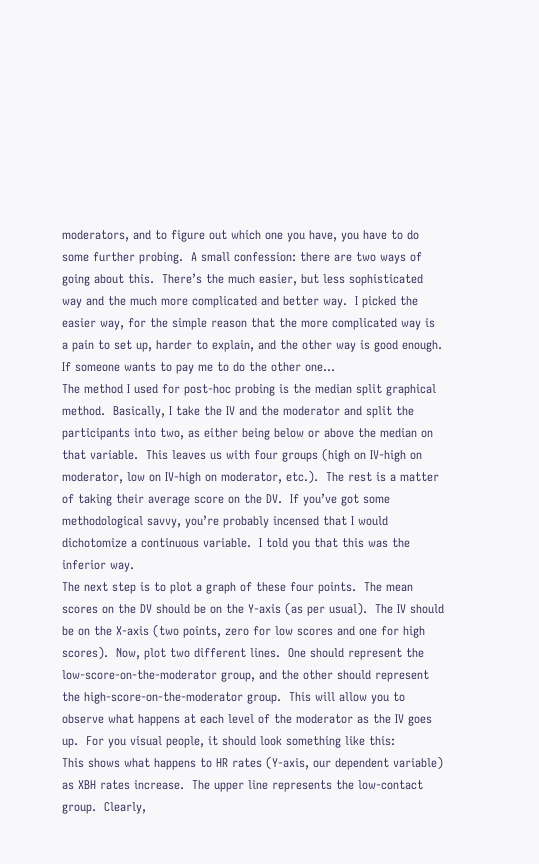moderators, and to figure out which one you have, you have to do some further probing.  A small confession: there are two ways of going about this.  There’s the much easier, but less sophisticated way and the much more complicated and better way.  I picked the easier way, for the simple reason that the more complicated way is a pain to set up, harder to explain, and the other way is good enough.  If someone wants to pay me to do the other one…
The method I used for post-hoc probing is the median split graphical method.  Basically, I take the IV and the moderator and split the participants into two, as either being below or above the median on that variable.  This leaves us with four groups (high on IV-high on moderator, low on IV-high on moderator, etc.).  The rest is a matter of taking their average score on the DV.  If you’ve got some methodological savvy, you’re probably incensed that I would dichotomize a continuous variable.  I told you that this was the inferior way.
The next step is to plot a graph of these four points.  The mean scores on the DV should be on the Y-axis (as per usual).  The IV should be on the X-axis (two points, zero for low scores and one for high scores).  Now, plot two different lines.  One should represent the low-score-on-the-moderator group, and the other should represent the high-score-on-the-moderator group.  This will allow you to observe what happens at each level of the moderator as the IV goes up.  For you visual people, it should look something like this:
This shows what happens to HR rates (Y-axis, our dependent variable) as XBH rates increase.  The upper line represents the low-contact group.  Clearly,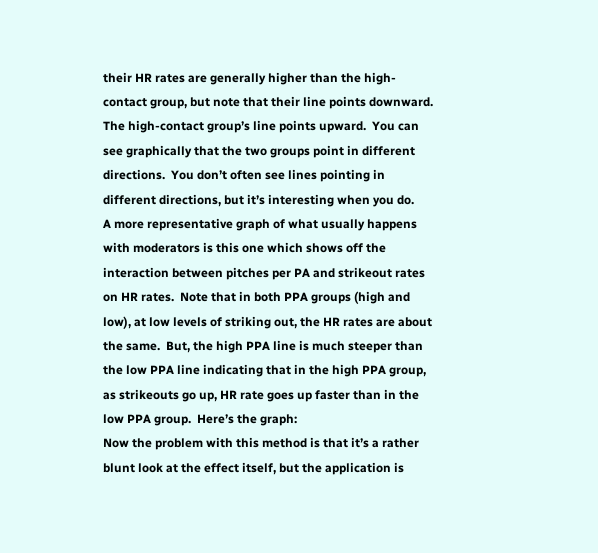their HR rates are generally higher than the high-contact group, but note that their line points downward.  The high-contact group’s line points upward.  You can see graphically that the two groups point in different directions.  You don’t often see lines pointing in different directions, but it’s interesting when you do.
A more representative graph of what usually happens with moderators is this one which shows off the interaction between pitches per PA and strikeout rates on HR rates.  Note that in both PPA groups (high and low), at low levels of striking out, the HR rates are about the same.  But, the high PPA line is much steeper than the low PPA line indicating that in the high PPA group, as strikeouts go up, HR rate goes up faster than in the low PPA group.  Here’s the graph:
Now the problem with this method is that it’s a rather blunt look at the effect itself, but the application is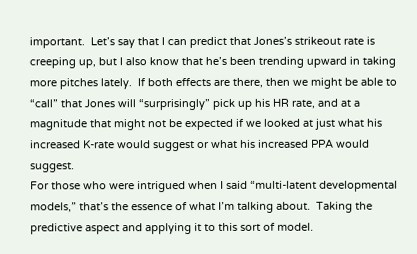important.  Let’s say that I can predict that Jones’s strikeout rate is creeping up, but I also know that he’s been trending upward in taking more pitches lately.  If both effects are there, then we might be able to “call” that Jones will “surprisingly” pick up his HR rate, and at a magnitude that might not be expected if we looked at just what his increased K-rate would suggest or what his increased PPA would suggest.
For those who were intrigued when I said “multi-latent developmental models,” that’s the essence of what I’m talking about.  Taking the predictive aspect and applying it to this sort of model.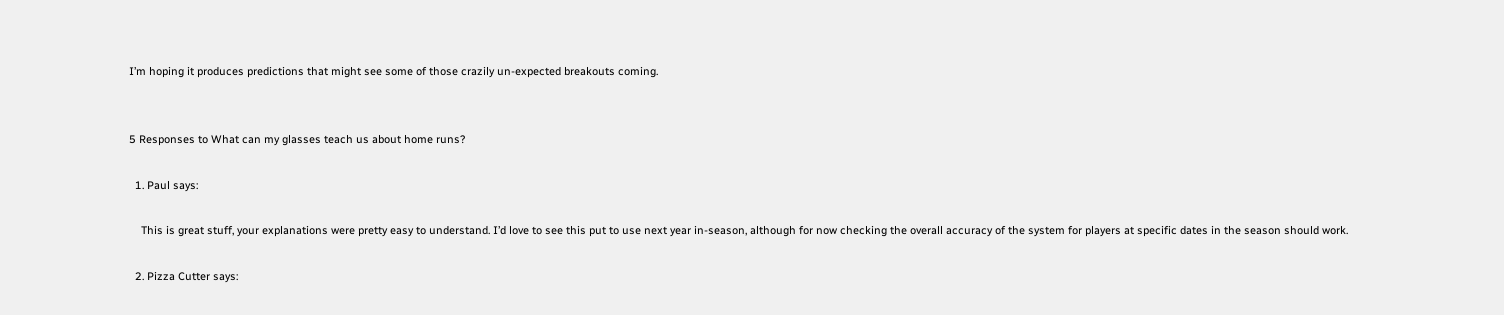I’m hoping it produces predictions that might see some of those crazily un-expected breakouts coming.


5 Responses to What can my glasses teach us about home runs?

  1. Paul says:

    This is great stuff, your explanations were pretty easy to understand. I’d love to see this put to use next year in-season, although for now checking the overall accuracy of the system for players at specific dates in the season should work.

  2. Pizza Cutter says: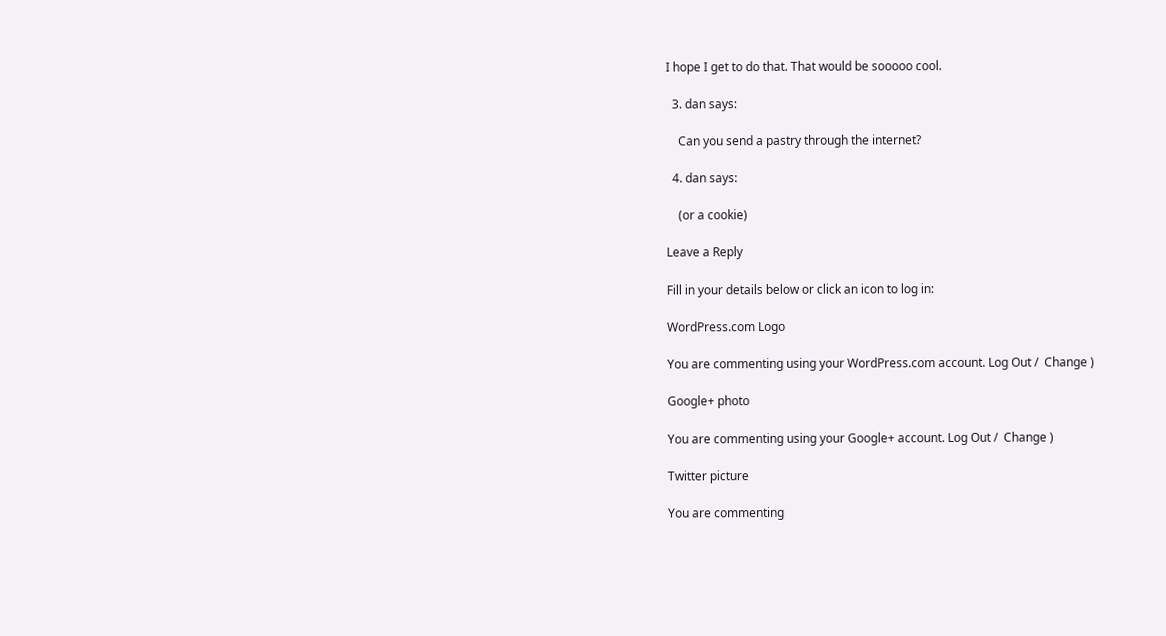I hope I get to do that. That would be sooooo cool.

  3. dan says:

    Can you send a pastry through the internet?

  4. dan says:

    (or a cookie)

Leave a Reply

Fill in your details below or click an icon to log in:

WordPress.com Logo

You are commenting using your WordPress.com account. Log Out /  Change )

Google+ photo

You are commenting using your Google+ account. Log Out /  Change )

Twitter picture

You are commenting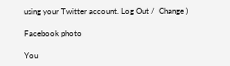using your Twitter account. Log Out /  Change )

Facebook photo

You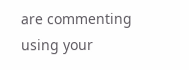are commenting using your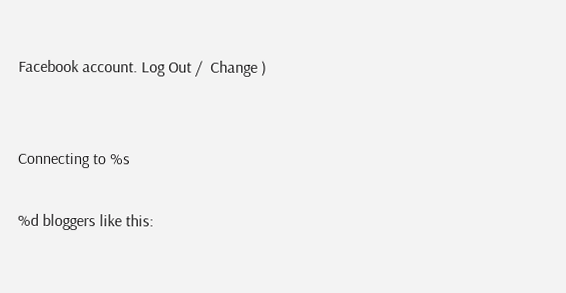Facebook account. Log Out /  Change )


Connecting to %s

%d bloggers like this: